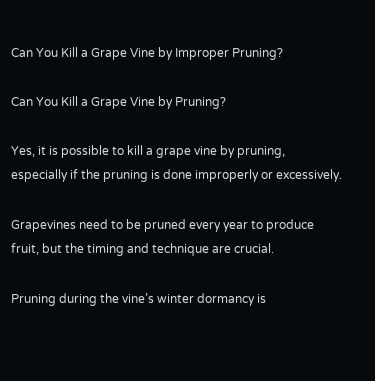Can You Kill a Grape Vine by Improper Pruning?

Can You Kill a Grape Vine by Pruning?

Yes, it is possible to kill a grape vine by pruning, especially if the pruning is done improperly or excessively.

Grapevines need to be pruned every year to produce fruit, but the timing and technique are crucial.

Pruning during the vine’s winter dormancy is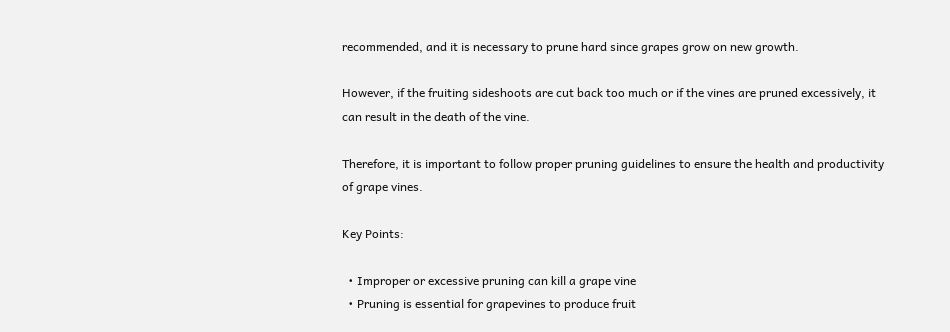recommended, and it is necessary to prune hard since grapes grow on new growth.

However, if the fruiting sideshoots are cut back too much or if the vines are pruned excessively, it can result in the death of the vine.

Therefore, it is important to follow proper pruning guidelines to ensure the health and productivity of grape vines.

Key Points:

  • Improper or excessive pruning can kill a grape vine
  • Pruning is essential for grapevines to produce fruit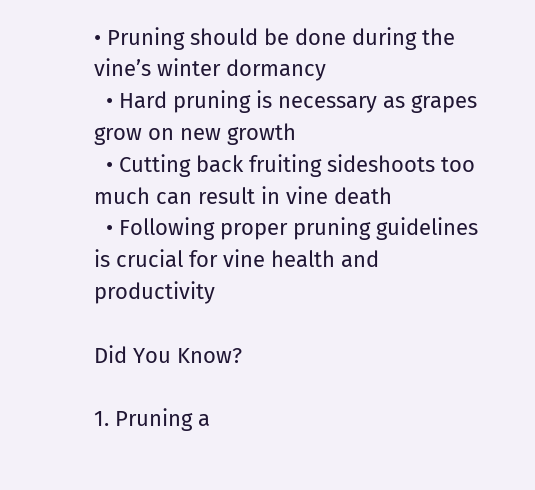• Pruning should be done during the vine’s winter dormancy
  • Hard pruning is necessary as grapes grow on new growth
  • Cutting back fruiting sideshoots too much can result in vine death
  • Following proper pruning guidelines is crucial for vine health and productivity

Did You Know?

1. Pruning a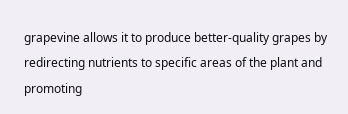grapevine allows it to produce better-quality grapes by redirecting nutrients to specific areas of the plant and promoting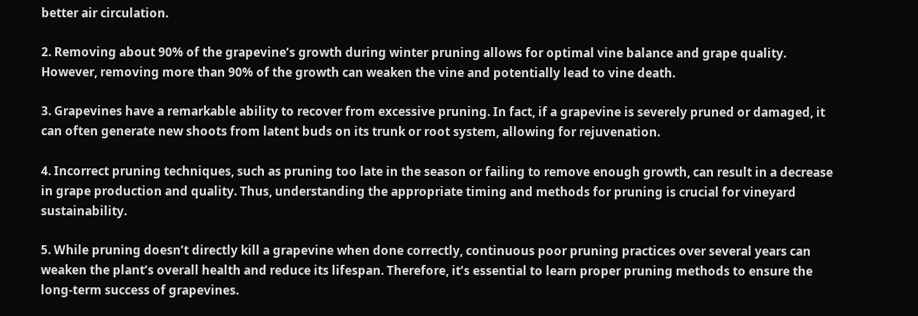better air circulation.

2. Removing about 90% of the grapevine’s growth during winter pruning allows for optimal vine balance and grape quality. However, removing more than 90% of the growth can weaken the vine and potentially lead to vine death.

3. Grapevines have a remarkable ability to recover from excessive pruning. In fact, if a grapevine is severely pruned or damaged, it can often generate new shoots from latent buds on its trunk or root system, allowing for rejuvenation.

4. Incorrect pruning techniques, such as pruning too late in the season or failing to remove enough growth, can result in a decrease in grape production and quality. Thus, understanding the appropriate timing and methods for pruning is crucial for vineyard sustainability.

5. While pruning doesn’t directly kill a grapevine when done correctly, continuous poor pruning practices over several years can weaken the plant’s overall health and reduce its lifespan. Therefore, it’s essential to learn proper pruning methods to ensure the long-term success of grapevines.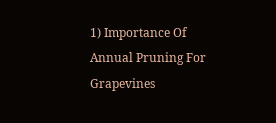1) Importance Of Annual Pruning For Grapevines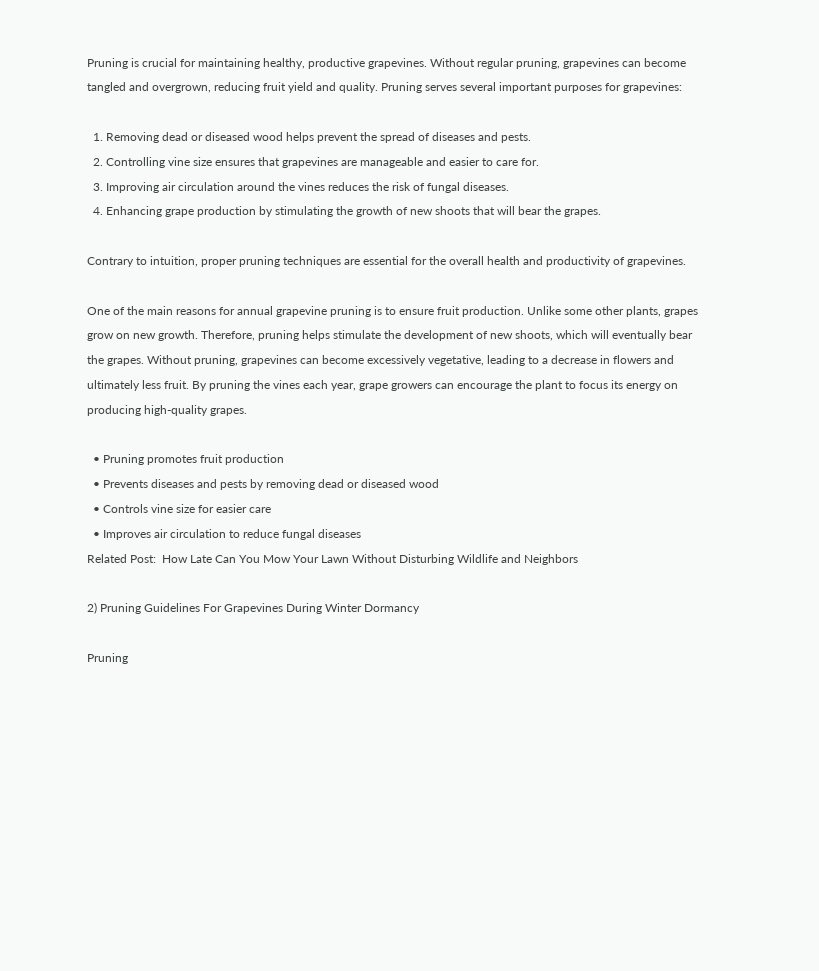Pruning is crucial for maintaining healthy, productive grapevines. Without regular pruning, grapevines can become tangled and overgrown, reducing fruit yield and quality. Pruning serves several important purposes for grapevines:

  1. Removing dead or diseased wood helps prevent the spread of diseases and pests.
  2. Controlling vine size ensures that grapevines are manageable and easier to care for.
  3. Improving air circulation around the vines reduces the risk of fungal diseases.
  4. Enhancing grape production by stimulating the growth of new shoots that will bear the grapes.

Contrary to intuition, proper pruning techniques are essential for the overall health and productivity of grapevines.

One of the main reasons for annual grapevine pruning is to ensure fruit production. Unlike some other plants, grapes grow on new growth. Therefore, pruning helps stimulate the development of new shoots, which will eventually bear the grapes. Without pruning, grapevines can become excessively vegetative, leading to a decrease in flowers and ultimately less fruit. By pruning the vines each year, grape growers can encourage the plant to focus its energy on producing high-quality grapes.

  • Pruning promotes fruit production
  • Prevents diseases and pests by removing dead or diseased wood
  • Controls vine size for easier care
  • Improves air circulation to reduce fungal diseases
Related Post:  How Late Can You Mow Your Lawn Without Disturbing Wildlife and Neighbors

2) Pruning Guidelines For Grapevines During Winter Dormancy

Pruning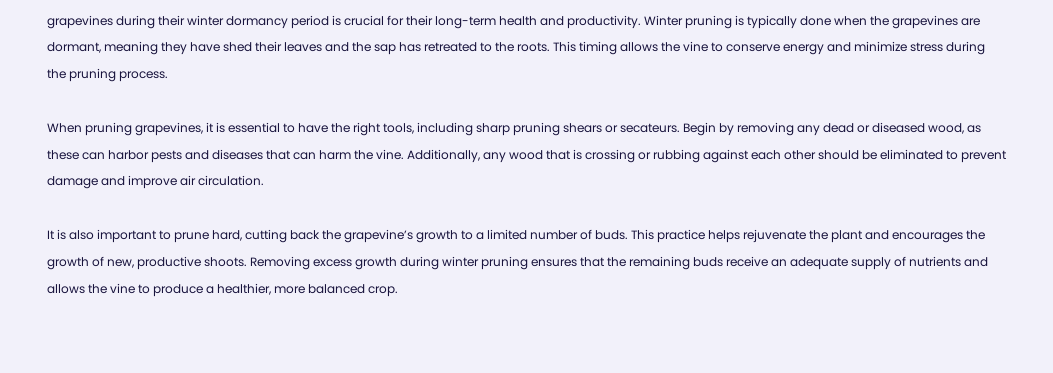grapevines during their winter dormancy period is crucial for their long-term health and productivity. Winter pruning is typically done when the grapevines are dormant, meaning they have shed their leaves and the sap has retreated to the roots. This timing allows the vine to conserve energy and minimize stress during the pruning process.

When pruning grapevines, it is essential to have the right tools, including sharp pruning shears or secateurs. Begin by removing any dead or diseased wood, as these can harbor pests and diseases that can harm the vine. Additionally, any wood that is crossing or rubbing against each other should be eliminated to prevent damage and improve air circulation.

It is also important to prune hard, cutting back the grapevine’s growth to a limited number of buds. This practice helps rejuvenate the plant and encourages the growth of new, productive shoots. Removing excess growth during winter pruning ensures that the remaining buds receive an adequate supply of nutrients and allows the vine to produce a healthier, more balanced crop.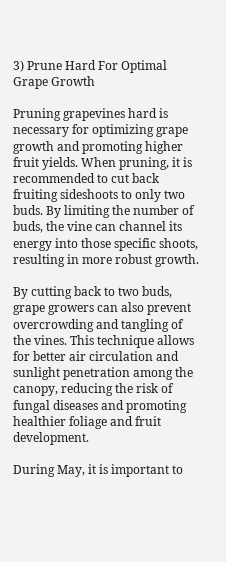3) Prune Hard For Optimal Grape Growth

Pruning grapevines hard is necessary for optimizing grape growth and promoting higher fruit yields. When pruning, it is recommended to cut back fruiting sideshoots to only two buds. By limiting the number of buds, the vine can channel its energy into those specific shoots, resulting in more robust growth.

By cutting back to two buds, grape growers can also prevent overcrowding and tangling of the vines. This technique allows for better air circulation and sunlight penetration among the canopy, reducing the risk of fungal diseases and promoting healthier foliage and fruit development.

During May, it is important to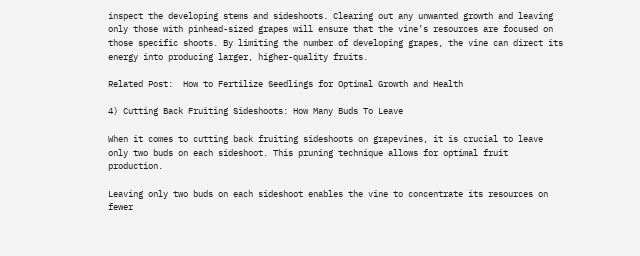inspect the developing stems and sideshoots. Clearing out any unwanted growth and leaving only those with pinhead-sized grapes will ensure that the vine’s resources are focused on those specific shoots. By limiting the number of developing grapes, the vine can direct its energy into producing larger, higher-quality fruits.

Related Post:  How to Fertilize Seedlings for Optimal Growth and Health

4) Cutting Back Fruiting Sideshoots: How Many Buds To Leave

When it comes to cutting back fruiting sideshoots on grapevines, it is crucial to leave only two buds on each sideshoot. This pruning technique allows for optimal fruit production.

Leaving only two buds on each sideshoot enables the vine to concentrate its resources on fewer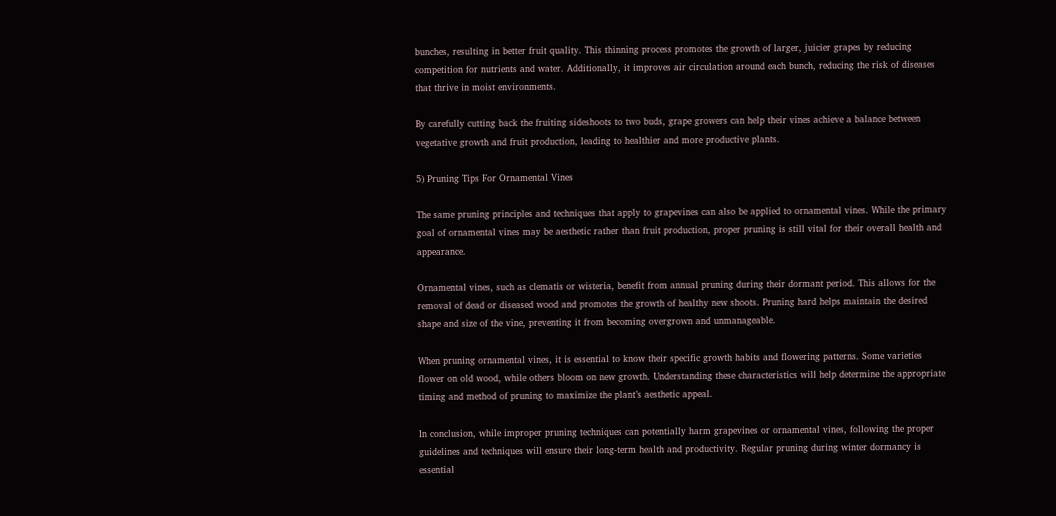bunches, resulting in better fruit quality. This thinning process promotes the growth of larger, juicier grapes by reducing competition for nutrients and water. Additionally, it improves air circulation around each bunch, reducing the risk of diseases that thrive in moist environments.

By carefully cutting back the fruiting sideshoots to two buds, grape growers can help their vines achieve a balance between vegetative growth and fruit production, leading to healthier and more productive plants.

5) Pruning Tips For Ornamental Vines

The same pruning principles and techniques that apply to grapevines can also be applied to ornamental vines. While the primary goal of ornamental vines may be aesthetic rather than fruit production, proper pruning is still vital for their overall health and appearance.

Ornamental vines, such as clematis or wisteria, benefit from annual pruning during their dormant period. This allows for the removal of dead or diseased wood and promotes the growth of healthy new shoots. Pruning hard helps maintain the desired shape and size of the vine, preventing it from becoming overgrown and unmanageable.

When pruning ornamental vines, it is essential to know their specific growth habits and flowering patterns. Some varieties flower on old wood, while others bloom on new growth. Understanding these characteristics will help determine the appropriate timing and method of pruning to maximize the plant’s aesthetic appeal.

In conclusion, while improper pruning techniques can potentially harm grapevines or ornamental vines, following the proper guidelines and techniques will ensure their long-term health and productivity. Regular pruning during winter dormancy is essential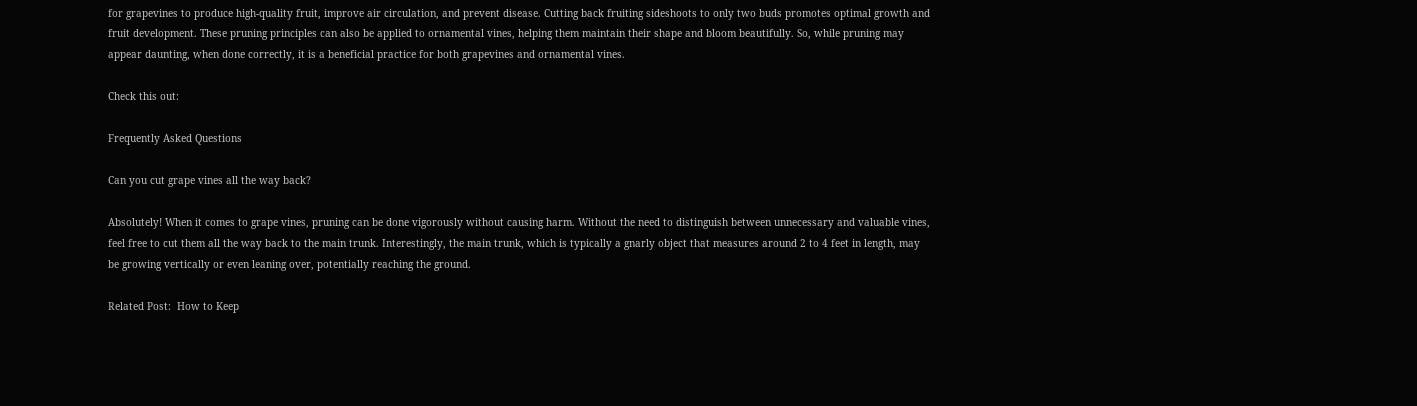for grapevines to produce high-quality fruit, improve air circulation, and prevent disease. Cutting back fruiting sideshoots to only two buds promotes optimal growth and fruit development. These pruning principles can also be applied to ornamental vines, helping them maintain their shape and bloom beautifully. So, while pruning may appear daunting, when done correctly, it is a beneficial practice for both grapevines and ornamental vines.

Check this out:

Frequently Asked Questions

Can you cut grape vines all the way back?

Absolutely! When it comes to grape vines, pruning can be done vigorously without causing harm. Without the need to distinguish between unnecessary and valuable vines, feel free to cut them all the way back to the main trunk. Interestingly, the main trunk, which is typically a gnarly object that measures around 2 to 4 feet in length, may be growing vertically or even leaning over, potentially reaching the ground.

Related Post:  How to Keep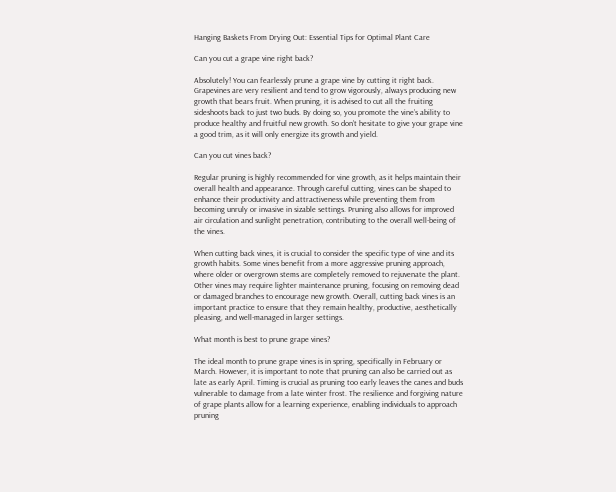Hanging Baskets From Drying Out: Essential Tips for Optimal Plant Care

Can you cut a grape vine right back?

Absolutely! You can fearlessly prune a grape vine by cutting it right back. Grapevines are very resilient and tend to grow vigorously, always producing new growth that bears fruit. When pruning, it is advised to cut all the fruiting sideshoots back to just two buds. By doing so, you promote the vine’s ability to produce healthy and fruitful new growth. So don’t hesitate to give your grape vine a good trim, as it will only energize its growth and yield.

Can you cut vines back?

Regular pruning is highly recommended for vine growth, as it helps maintain their overall health and appearance. Through careful cutting, vines can be shaped to enhance their productivity and attractiveness while preventing them from becoming unruly or invasive in sizable settings. Pruning also allows for improved air circulation and sunlight penetration, contributing to the overall well-being of the vines.

When cutting back vines, it is crucial to consider the specific type of vine and its growth habits. Some vines benefit from a more aggressive pruning approach, where older or overgrown stems are completely removed to rejuvenate the plant. Other vines may require lighter maintenance pruning, focusing on removing dead or damaged branches to encourage new growth. Overall, cutting back vines is an important practice to ensure that they remain healthy, productive, aesthetically pleasing, and well-managed in larger settings.

What month is best to prune grape vines?

The ideal month to prune grape vines is in spring, specifically in February or March. However, it is important to note that pruning can also be carried out as late as early April. Timing is crucial as pruning too early leaves the canes and buds vulnerable to damage from a late winter frost. The resilience and forgiving nature of grape plants allow for a learning experience, enabling individuals to approach pruning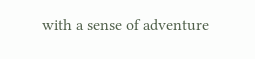with a sense of adventure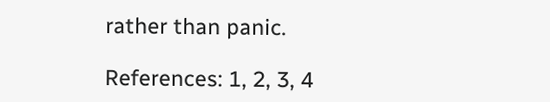rather than panic.

References: 1, 2, 3, 4